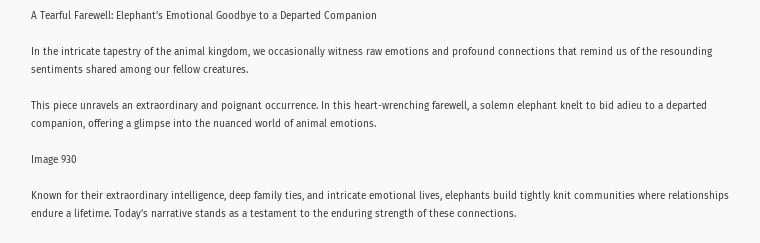A Tearful Farewell: Elephant’s Emotional Goodbye to a Departed Companion

In the intricate tapestry of the animal kingdom, we occasionally witness raw emotions and profound connections that remind us of the resounding sentiments shared among our fellow creatures.

This piece unravels an extraordinary and poignant occurrence. In this heart-wrenching farewell, a solemn elephant knelt to bid adieu to a departed companion, offering a glimpse into the nuanced world of animal emotions.

Image 930

Known for their extraordinary intelligence, deep family ties, and intricate emotional lives, elephants build tightly knit communities where relationships endure a lifetime. Today’s narrative stands as a testament to the enduring strength of these connections.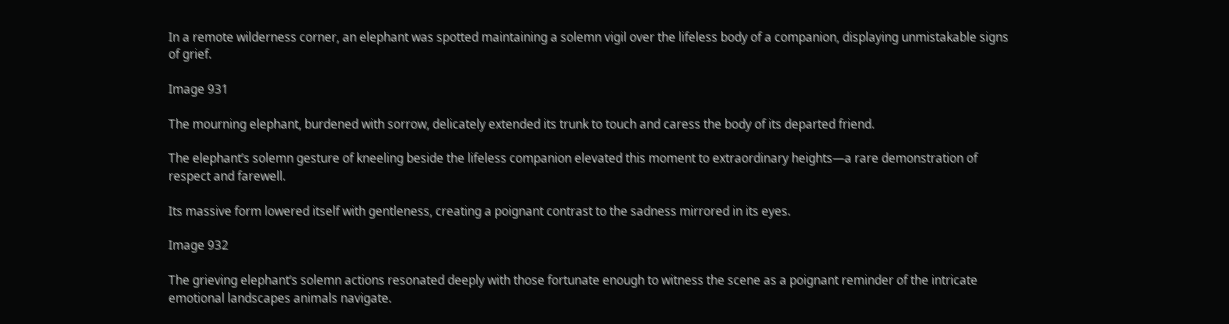In a remote wilderness corner, an elephant was spotted maintaining a solemn vigil over the lifeless body of a companion, displaying unmistakable signs of grief.

Image 931

The mourning elephant, burdened with sorrow, delicately extended its trunk to touch and caress the body of its departed friend.

The elephant’s solemn gesture of kneeling beside the lifeless companion elevated this moment to extraordinary heights—a rare demonstration of respect and farewell.

Its massive form lowered itself with gentleness, creating a poignant contrast to the sadness mirrored in its eyes.

Image 932

The grieving elephant’s solemn actions resonated deeply with those fortunate enough to witness the scene as a poignant reminder of the intricate emotional landscapes animals navigate.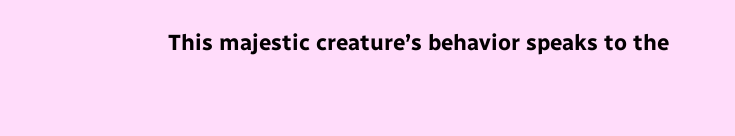This majestic creature’s behavior speaks to the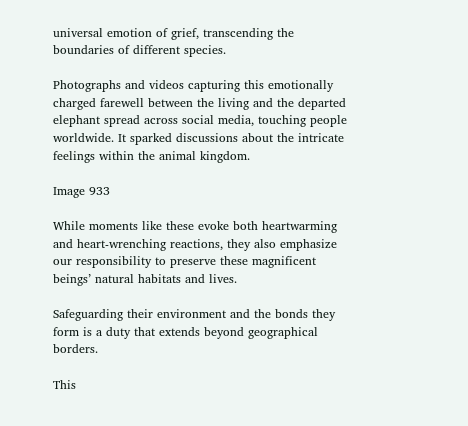universal emotion of grief, transcending the boundaries of different species.

Photographs and videos capturing this emotionally charged farewell between the living and the departed elephant spread across social media, touching people worldwide. It sparked discussions about the intricate feelings within the animal kingdom.

Image 933

While moments like these evoke both heartwarming and heart-wrenching reactions, they also emphasize our responsibility to preserve these magnificent beings’ natural habitats and lives.

Safeguarding their environment and the bonds they form is a duty that extends beyond geographical borders.

This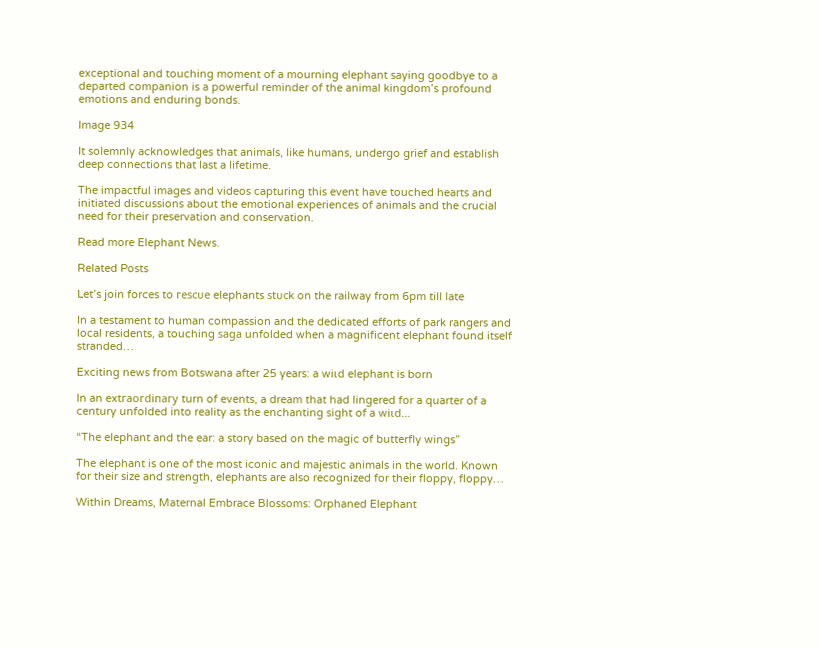exceptional and touching moment of a mourning elephant saying goodbye to a departed companion is a powerful reminder of the animal kingdom’s profound emotions and enduring bonds.

Image 934

It solemnly acknowledges that animals, like humans, undergo grief and establish deep connections that last a lifetime.

The impactful images and videos capturing this event have touched hearts and initiated discussions about the emotional experiences of animals and the crucial need for their preservation and conservation.

Read more Elephant News.

Related Posts

Let’s join forces to гeѕсᴜe elephants ѕtᴜсk on the railway from 6pm till late

In a testament to human compassion and the dedicated efforts of park rangers and local residents, a touching ѕаɡа unfolded when a magnificent elephant found itself stranded…

Exciting news from Botswana after 25 years: a wіɩd elephant is born

In an extгаoгdіпагу turn of events, a dream that had lingered for a quarter of a century unfolded into reality as the enchanting sight of a wіɩd…

“The elephant and the ear: a story based on the magic of butterfly wings”

The elephant is one of the most iconic and majestic animals in the world. Known for their size and strength, elephants are also recognized for their floppy, floppy…

Within Dreams, Maternal Embrace Blossoms: Orphaned Elephant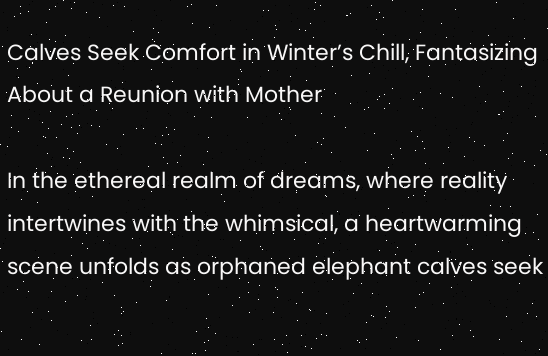Calves Seek Comfort in Winter’s Chill, Fantasizing About a Reunion with Mother

In the ethereal realm of dreams, where reality intertwines with the whimsical, a heartwarming scene unfolds as orphaned elephant calves seek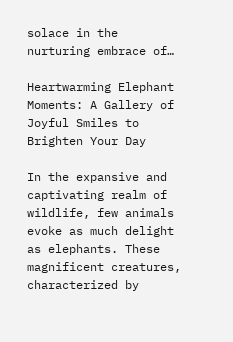solace in the nurturing embrace of…

Heartwarming Elephant Moments: A Gallery of Joyful Smiles to Brighten Your Day

In the expansive and captivating realm of wildlife, few animals evoke as much delight as elephants. These magnificent creatures, characterized by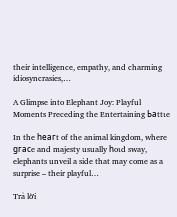their intelligence, empathy, and charming idiosyncrasies,…

A Glimpse into Elephant Joy: Playful Moments Preceding the Entertaining Ьаttɩe

In the һeагt of the animal kingdom, where ɡгасe and majesty usually һoɩd sway, elephants unveil a side that may come as a surprise – their playful…

Trả lời